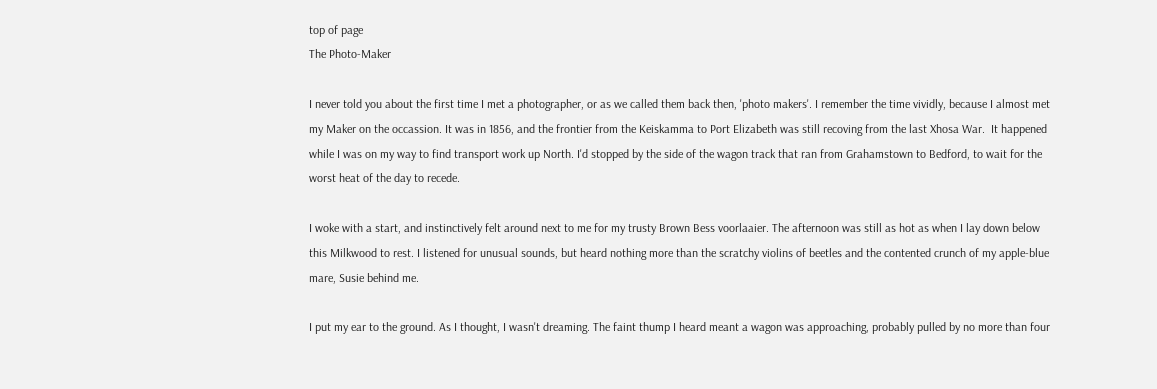top of page
The Photo-Maker

I never told you about the first time I met a photographer, or as we called them back then, 'photo makers'. I remember the time vividly, because I almost met my Maker on the occassion. It was in 1856, and the frontier from the Keiskamma to Port Elizabeth was still recoving from the last Xhosa War.  It happened while I was on my way to find transport work up North. I'd stopped by the side of the wagon track that ran from Grahamstown to Bedford, to wait for the worst heat of the day to recede.

I woke with a start, and instinctively felt around next to me for my trusty Brown Bess voorlaaier. The afternoon was still as hot as when I lay down below this Milkwood to rest. I listened for unusual sounds, but heard nothing more than the scratchy violins of beetles and the contented crunch of my apple-blue mare, Susie behind me.

I put my ear to the ground. As I thought, I wasn't dreaming. The faint thump I heard meant a wagon was approaching, probably pulled by no more than four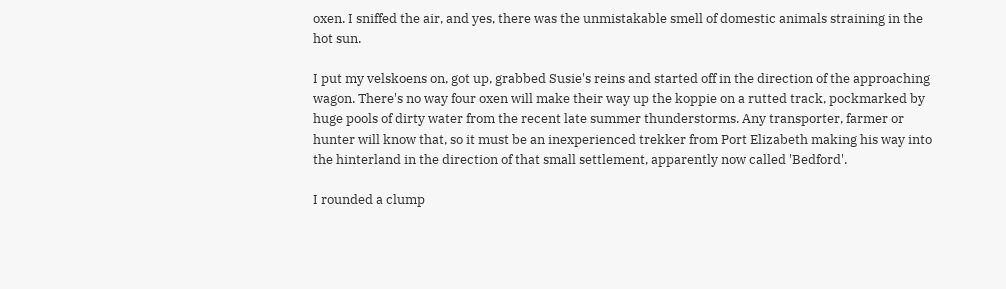oxen. I sniffed the air, and yes, there was the unmistakable smell of domestic animals straining in the hot sun.

I put my velskoens on, got up, grabbed Susie's reins and started off in the direction of the approaching wagon. There's no way four oxen will make their way up the koppie on a rutted track, pockmarked by huge pools of dirty water from the recent late summer thunderstorms. Any transporter, farmer or hunter will know that, so it must be an inexperienced trekker from Port Elizabeth making his way into the hinterland in the direction of that small settlement, apparently now called 'Bedford'.

I rounded a clump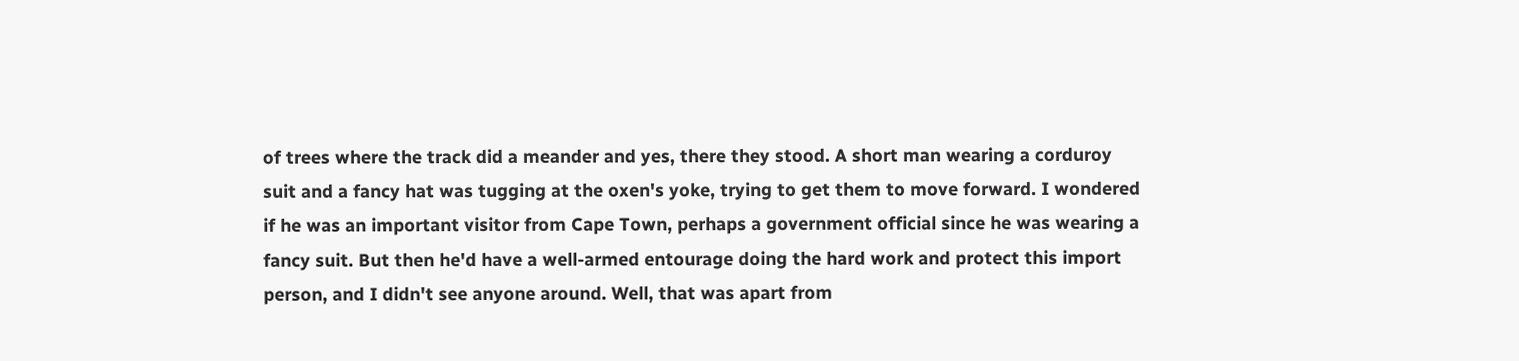of trees where the track did a meander and yes, there they stood. A short man wearing a corduroy suit and a fancy hat was tugging at the oxen's yoke, trying to get them to move forward. I wondered if he was an important visitor from Cape Town, perhaps a government official since he was wearing a fancy suit. But then he'd have a well-armed entourage doing the hard work and protect this import person, and I didn't see anyone around. Well, that was apart from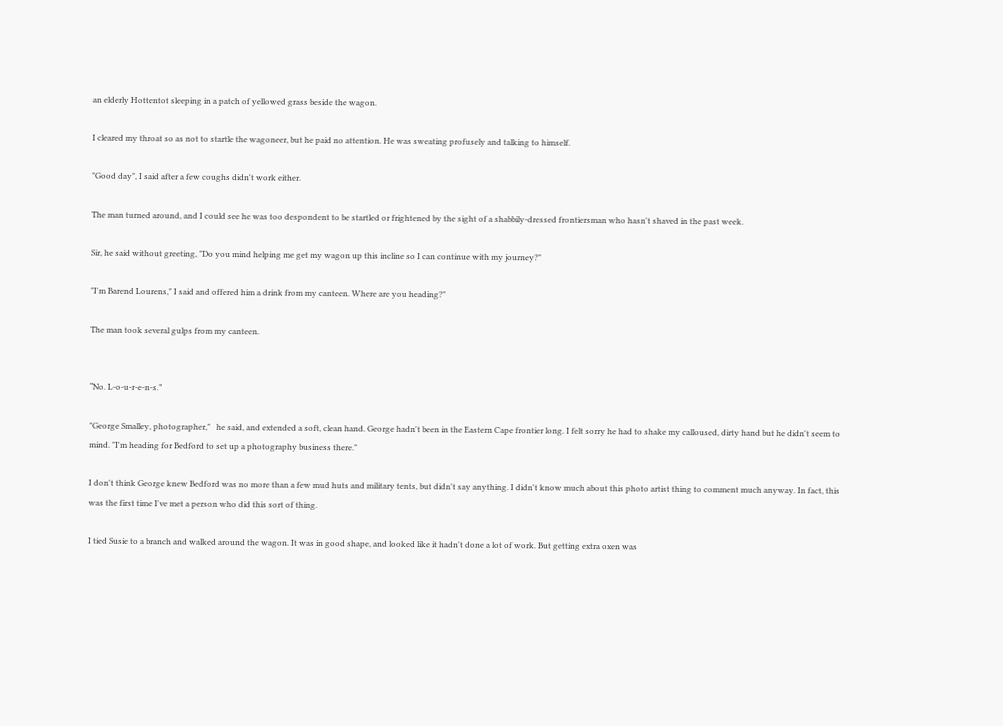an elderly Hottentot sleeping in a patch of yellowed grass beside the wagon.

I cleared my throat so as not to startle the wagoneer, but he paid no attention. He was sweating profusely and talking to himself.

"Good day", I said after a few coughs didn't work either.

The man turned around, and I could see he was too despondent to be startled or frightened by the sight of a shabbily-dressed frontiersman who hasn't shaved in the past week.

Sir, he said without greeting, "Do you mind helping me get my wagon up this incline so I can continue with my journey?"

"I'm Barend Lourens," I said and offered him a drink from my canteen. Where are you heading?"

The man took several gulps from my canteen.


“No. L-o-u-r-e-n-s.”

"George Smalley, photographer,"   he said, and extended a soft, clean hand. George hadn't been in the Eastern Cape frontier long. I felt sorry he had to shake my calloused, dirty hand but he didn't seem to mind. "I'm heading for Bedford to set up a photography business there."

I don't think George knew Bedford was no more than a few mud huts and military tents, but didn't say anything. I didn't know much about this photo artist thing to comment much anyway. In fact, this was the first time I've met a person who did this sort of thing.

I tied Susie to a branch and walked around the wagon. It was in good shape, and looked like it hadn't done a lot of work. But getting extra oxen was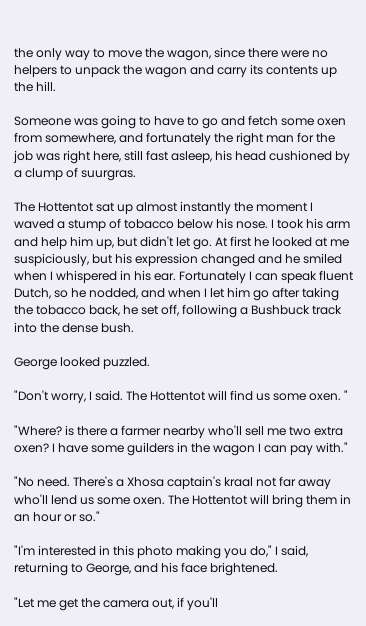the only way to move the wagon, since there were no helpers to unpack the wagon and carry its contents up the hill.

Someone was going to have to go and fetch some oxen from somewhere, and fortunately the right man for the job was right here, still fast asleep, his head cushioned by a clump of suurgras.

The Hottentot sat up almost instantly the moment I waved a stump of tobacco below his nose. I took his arm and help him up, but didn't let go. At first he looked at me suspiciously, but his expression changed and he smiled when I whispered in his ear. Fortunately I can speak fluent Dutch, so he nodded, and when I let him go after taking the tobacco back, he set off, following a Bushbuck track into the dense bush.

George looked puzzled.

"Don't worry, I said. The Hottentot will find us some oxen. "

"Where? is there a farmer nearby who'll sell me two extra oxen? I have some guilders in the wagon I can pay with."

"No need. There's a Xhosa captain's kraal not far away who'll lend us some oxen. The Hottentot will bring them in an hour or so."

"I'm interested in this photo making you do," I said, returning to George, and his face brightened.

"Let me get the camera out, if you'll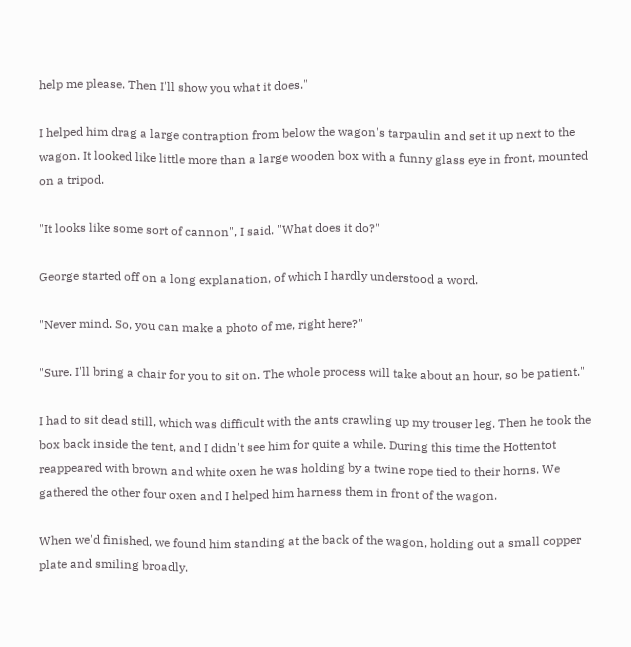help me please. Then I'll show you what it does."

I helped him drag a large contraption from below the wagon's tarpaulin and set it up next to the wagon. It looked like little more than a large wooden box with a funny glass eye in front, mounted on a tripod.

"It looks like some sort of cannon", I said. "What does it do?"

George started off on a long explanation, of which I hardly understood a word.

"Never mind. So, you can make a photo of me, right here?"

"Sure. I'll bring a chair for you to sit on. The whole process will take about an hour, so be patient."

I had to sit dead still, which was difficult with the ants crawling up my trouser leg. Then he took the box back inside the tent, and I didn't see him for quite a while. During this time the Hottentot reappeared with brown and white oxen he was holding by a twine rope tied to their horns. We gathered the other four oxen and I helped him harness them in front of the wagon.

When we'd finished, we found him standing at the back of the wagon, holding out a small copper plate and smiling broadly.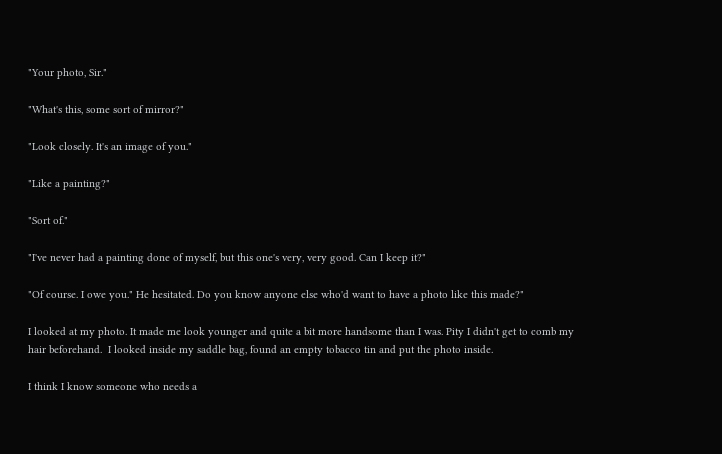"Your photo, Sir."

"What's this, some sort of mirror?"

"Look closely. It's an image of you."

"Like a painting?"

"Sort of."

"I've never had a painting done of myself, but this one's very, very good. Can I keep it?"

"Of course. I owe you." He hesitated. Do you know anyone else who'd want to have a photo like this made?"

I looked at my photo. It made me look younger and quite a bit more handsome than I was. Pity I didn't get to comb my hair beforehand.  I looked inside my saddle bag, found an empty tobacco tin and put the photo inside.

I think I know someone who needs a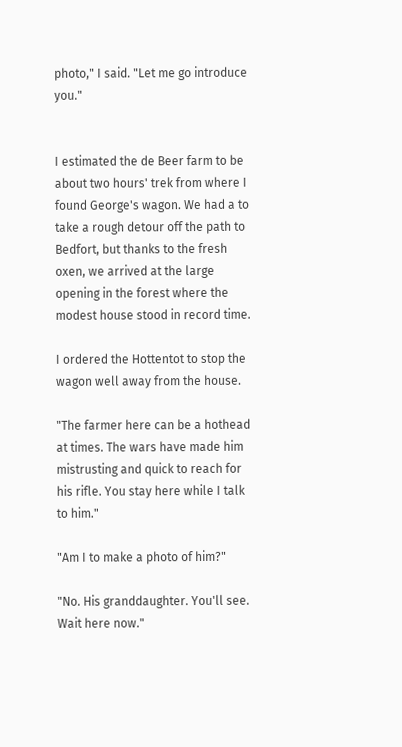photo," I said. "Let me go introduce you."


I estimated the de Beer farm to be about two hours' trek from where I found George's wagon. We had a to take a rough detour off the path to Bedfort, but thanks to the fresh oxen, we arrived at the large opening in the forest where the modest house stood in record time.

I ordered the Hottentot to stop the wagon well away from the house.

"The farmer here can be a hothead at times. The wars have made him mistrusting and quick to reach for his rifle. You stay here while I talk to him."

"Am I to make a photo of him?"

"No. His granddaughter. You'll see. Wait here now."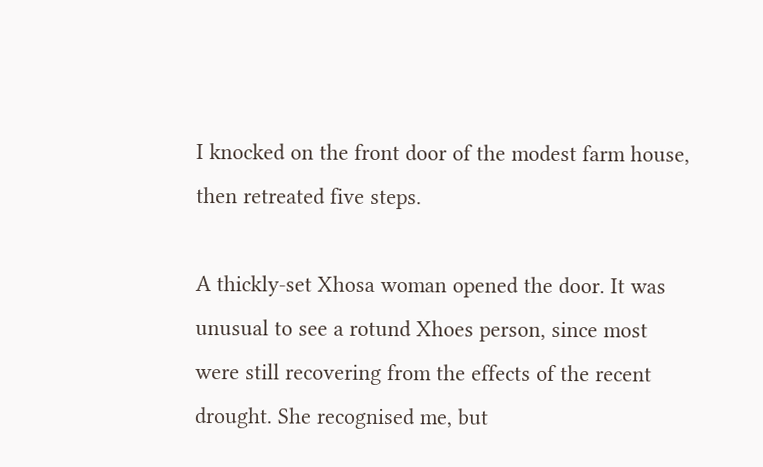I knocked on the front door of the modest farm house, then retreated five steps.

A thickly-set Xhosa woman opened the door. It was unusual to see a rotund Xhoes person, since most were still recovering from the effects of the recent drought. She recognised me, but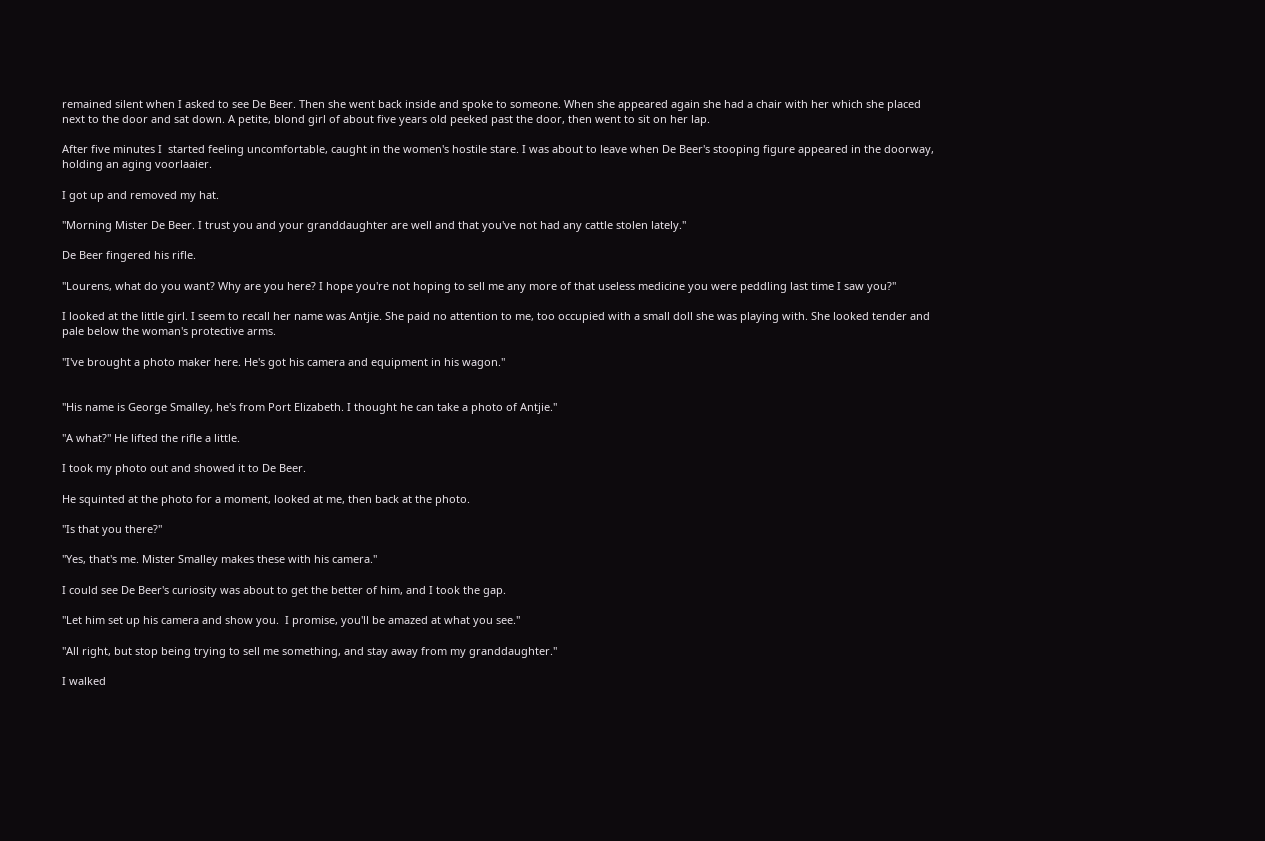remained silent when I asked to see De Beer. Then she went back inside and spoke to someone. When she appeared again she had a chair with her which she placed next to the door and sat down. A petite, blond girl of about five years old peeked past the door, then went to sit on her lap.

After five minutes I  started feeling uncomfortable, caught in the women's hostile stare. I was about to leave when De Beer's stooping figure appeared in the doorway, holding an aging voorlaaier.

I got up and removed my hat.

"Morning Mister De Beer. I trust you and your granddaughter are well and that you've not had any cattle stolen lately."

De Beer fingered his rifle.

"Lourens, what do you want? Why are you here? I hope you're not hoping to sell me any more of that useless medicine you were peddling last time I saw you?"

I looked at the little girl. I seem to recall her name was Antjie. She paid no attention to me, too occupied with a small doll she was playing with. She looked tender and pale below the woman's protective arms.

"I've brought a photo maker here. He's got his camera and equipment in his wagon."


"His name is George Smalley, he's from Port Elizabeth. I thought he can take a photo of Antjie."

"A what?" He lifted the rifle a little.

I took my photo out and showed it to De Beer.

He squinted at the photo for a moment, looked at me, then back at the photo.

"Is that you there?"

"Yes, that's me. Mister Smalley makes these with his camera."

I could see De Beer's curiosity was about to get the better of him, and I took the gap.

"Let him set up his camera and show you.  I promise, you'll be amazed at what you see."

"All right, but stop being trying to sell me something, and stay away from my granddaughter."

I walked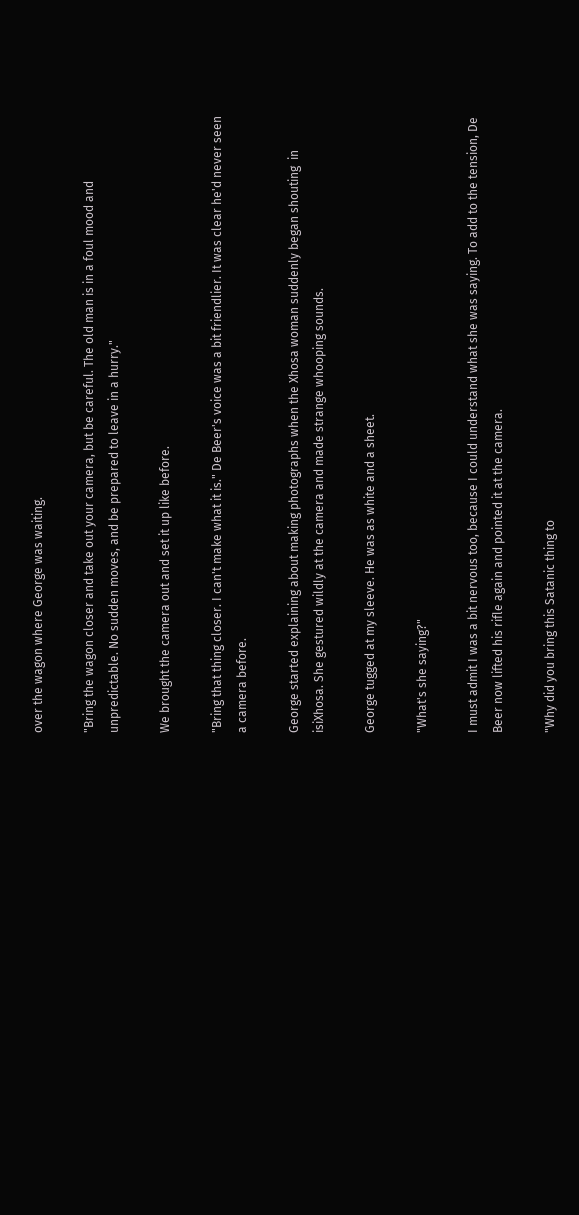over the wagon where George was waiting.

"Bring the wagon closer and take out your camera, but be careful. The old man is in a foul mood and unpredictable. No sudden moves, and be prepared to leave in a hurry."

We brought the camera out and set it up like before.

"Bring that thing closer. I can't make what it is." De Beer's voice was a bit friendlier. It was clear he'd never seen a camera before.

George started explaining about making photographs when the Xhosa woman suddenly began shouting  in isiXhosa. She gestured wildly at the camera and made strange whooping sounds.

George tugged at my sleeve. He was as white and a sheet.

"What's she saying?"

I must admit I was a bit nervous too, because I could understand what she was saying. To add to the tension, De Beer now lifted his rifle again and pointed it at the camera.

"Why did you bring this Satanic thing to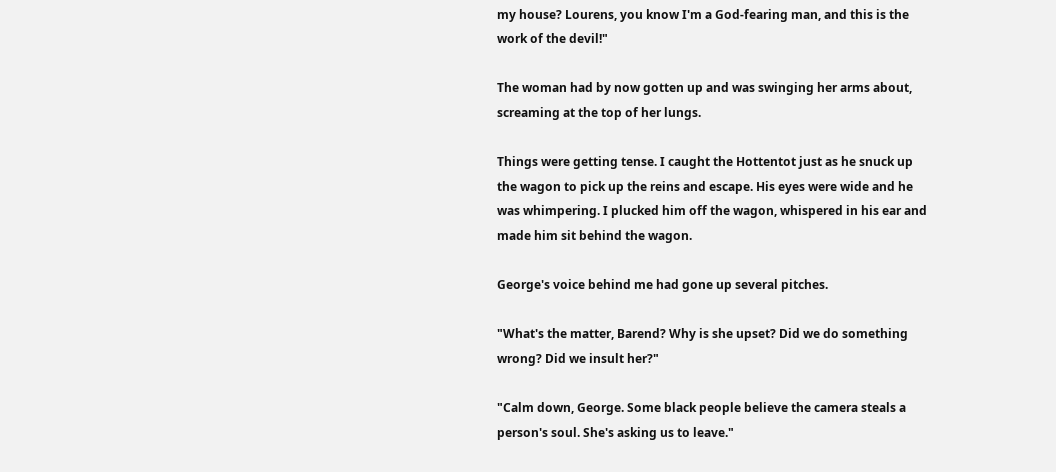my house? Lourens, you know I'm a God-fearing man, and this is the work of the devil!"

The woman had by now gotten up and was swinging her arms about, screaming at the top of her lungs.

Things were getting tense. I caught the Hottentot just as he snuck up the wagon to pick up the reins and escape. His eyes were wide and he was whimpering. I plucked him off the wagon, whispered in his ear and made him sit behind the wagon.

George's voice behind me had gone up several pitches.

"What's the matter, Barend? Why is she upset? Did we do something wrong? Did we insult her?"

"Calm down, George. Some black people believe the camera steals a person's soul. She's asking us to leave."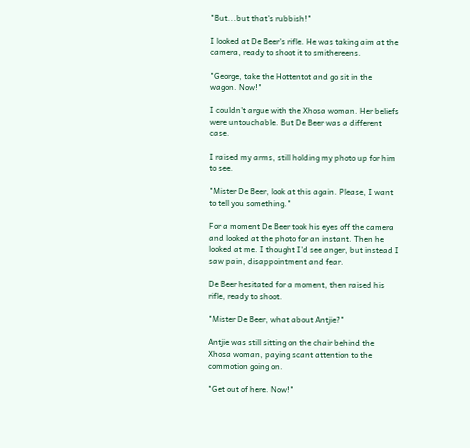"But...but that's rubbish!"

I looked at De Beer's rifle. He was taking aim at the camera, ready to shoot it to smithereens.

"George, take the Hottentot and go sit in the wagon. Now!"

I couldn't argue with the Xhosa woman. Her beliefs were untouchable. But De Beer was a different case.

I raised my arms, still holding my photo up for him to see.

"Mister De Beer, look at this again. Please, I want to tell you something."

For a moment De Beer took his eyes off the camera and looked at the photo for an instant. Then he looked at me. I thought I'd see anger, but instead I saw pain, disappointment and fear.

De Beer hesitated for a moment, then raised his rifle, ready to shoot.

"Mister De Beer, what about Antjie?"

Antjie was still sitting on the chair behind the Xhosa woman, paying scant attention to the commotion going on.

"Get out of here. Now!"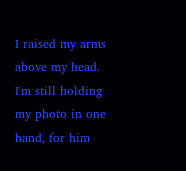I raised my arms above my head. I'm still holding my photo in one hand, for him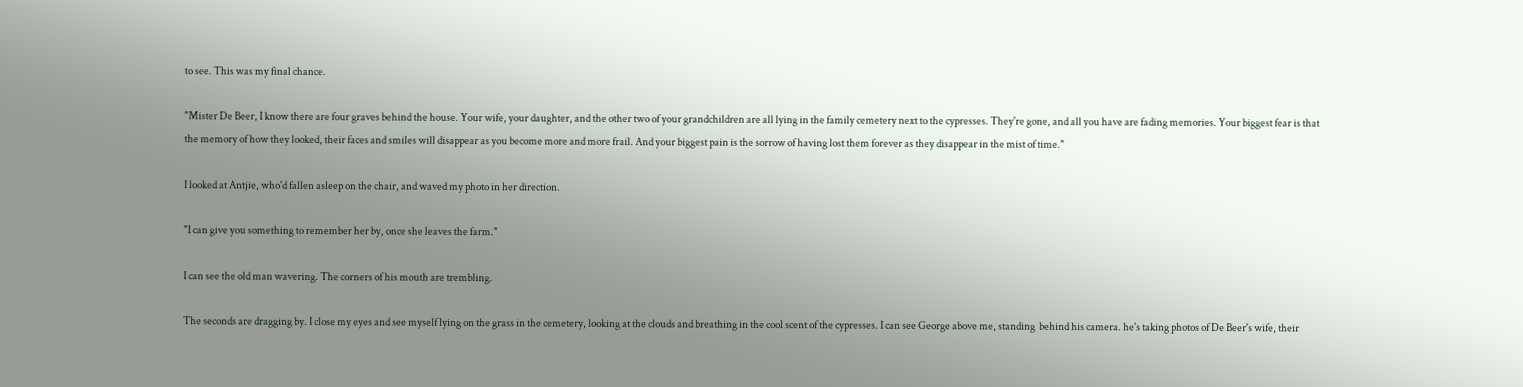to see. This was my final chance.

"Mister De Beer, I know there are four graves behind the house. Your wife, your daughter, and the other two of your grandchildren are all lying in the family cemetery next to the cypresses. They're gone, and all you have are fading memories. Your biggest fear is that the memory of how they looked, their faces and smiles will disappear as you become more and more frail. And your biggest pain is the sorrow of having lost them forever as they disappear in the mist of time."

I looked at Antjie, who'd fallen asleep on the chair, and waved my photo in her direction.

"I can give you something to remember her by, once she leaves the farm."

I can see the old man wavering. The corners of his mouth are trembling.

The seconds are dragging by. I close my eyes and see myself lying on the grass in the cemetery, looking at the clouds and breathing in the cool scent of the cypresses. I can see George above me, standing  behind his camera. he's taking photos of De Beer's wife, their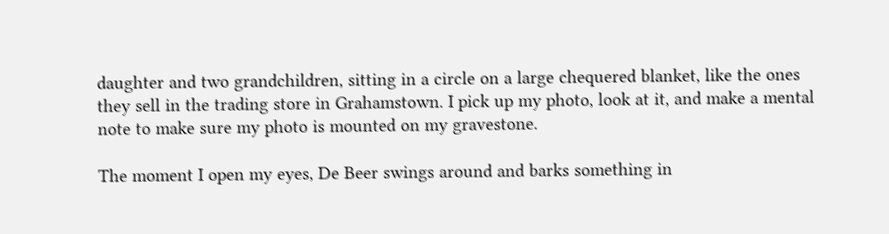daughter and two grandchildren, sitting in a circle on a large chequered blanket, like the ones they sell in the trading store in Grahamstown. I pick up my photo, look at it, and make a mental note to make sure my photo is mounted on my gravestone.

The moment I open my eyes, De Beer swings around and barks something in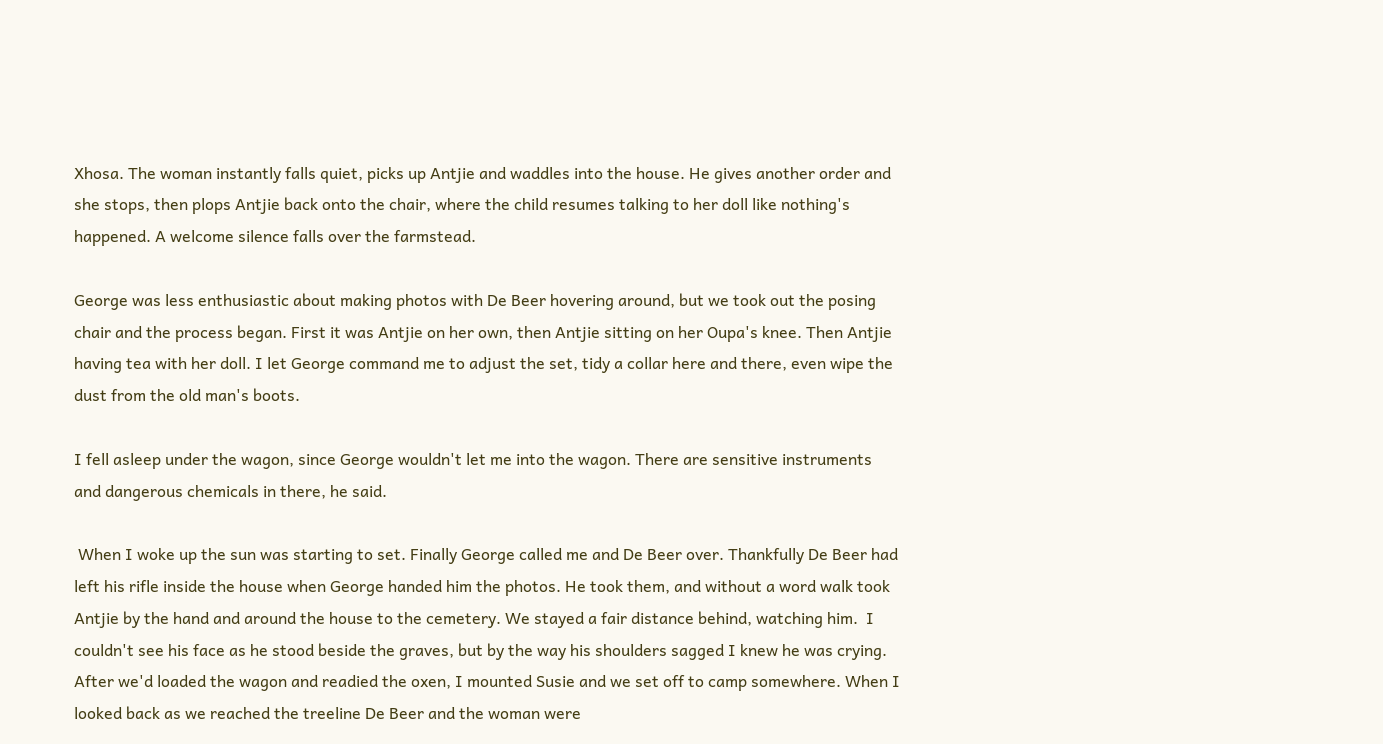Xhosa. The woman instantly falls quiet, picks up Antjie and waddles into the house. He gives another order and she stops, then plops Antjie back onto the chair, where the child resumes talking to her doll like nothing's happened. A welcome silence falls over the farmstead.

George was less enthusiastic about making photos with De Beer hovering around, but we took out the posing chair and the process began. First it was Antjie on her own, then Antjie sitting on her Oupa's knee. Then Antjie having tea with her doll. I let George command me to adjust the set, tidy a collar here and there, even wipe the dust from the old man's boots.

I fell asleep under the wagon, since George wouldn't let me into the wagon. There are sensitive instruments and dangerous chemicals in there, he said.

 When I woke up the sun was starting to set. Finally George called me and De Beer over. Thankfully De Beer had left his rifle inside the house when George handed him the photos. He took them, and without a word walk took Antjie by the hand and around the house to the cemetery. We stayed a fair distance behind, watching him.  I couldn't see his face as he stood beside the graves, but by the way his shoulders sagged I knew he was crying.
After we'd loaded the wagon and readied the oxen, I mounted Susie and we set off to camp somewhere. When I looked back as we reached the treeline De Beer and the woman were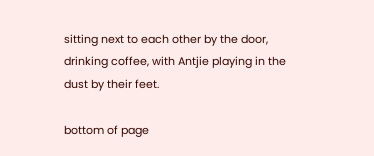sitting next to each other by the door, drinking coffee, with Antjie playing in the dust by their feet.

bottom of page